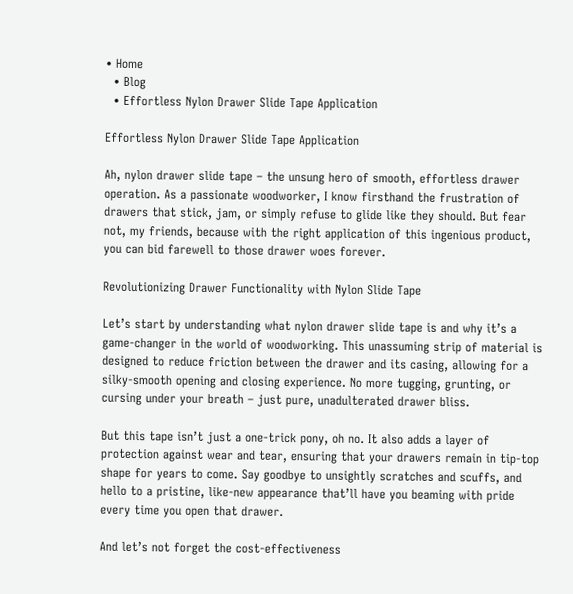• Home
  • Blog
  • Effortless Nylon Drawer Slide Tape Application

Effortless Nylon Drawer Slide Tape Application

Ah, nylon drawer slide tape – the unsung hero of smooth, effortless drawer operation. As a passionate woodworker, I know firsthand the frustration of drawers that stick, jam, or simply refuse to glide like they should. But fear not, my friends, because with the right application of this ingenious product, you can bid farewell to those drawer woes forever.

Revolutionizing Drawer Functionality with Nylon Slide Tape

Let’s start by understanding what nylon drawer slide tape is and why it’s a game-changer in the world of woodworking. This unassuming strip of material is designed to reduce friction between the drawer and its casing, allowing for a silky-smooth opening and closing experience. No more tugging, grunting, or cursing under your breath – just pure, unadulterated drawer bliss.

But this tape isn’t just a one-trick pony, oh no. It also adds a layer of protection against wear and tear, ensuring that your drawers remain in tip-top shape for years to come. Say goodbye to unsightly scratches and scuffs, and hello to a pristine, like-new appearance that’ll have you beaming with pride every time you open that drawer.

And let’s not forget the cost-effectiveness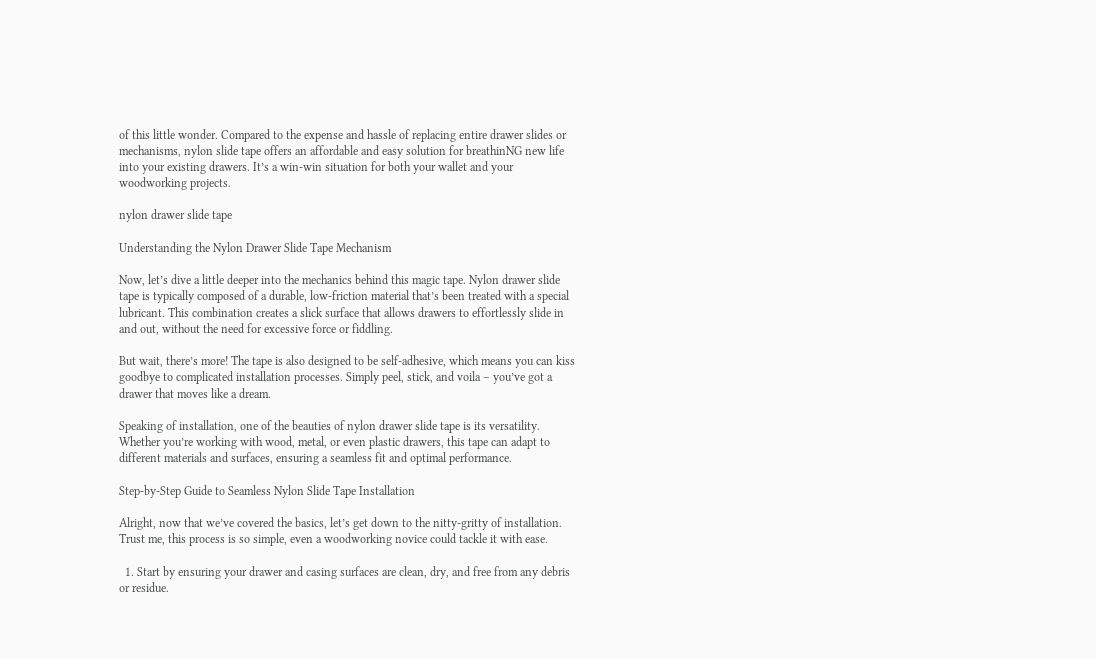of this little wonder. Compared to the expense and hassle of replacing entire drawer slides or mechanisms, nylon slide tape offers an affordable and easy solution for breathinNG new life into your existing drawers. It’s a win-win situation for both your wallet and your woodworking projects.

nylon drawer slide tape

Understanding the Nylon Drawer Slide Tape Mechanism

Now, let’s dive a little deeper into the mechanics behind this magic tape. Nylon drawer slide tape is typically composed of a durable, low-friction material that’s been treated with a special lubricant. This combination creates a slick surface that allows drawers to effortlessly slide in and out, without the need for excessive force or fiddling.

But wait, there’s more! The tape is also designed to be self-adhesive, which means you can kiss goodbye to complicated installation processes. Simply peel, stick, and voila – you’ve got a drawer that moves like a dream.

Speaking of installation, one of the beauties of nylon drawer slide tape is its versatility. Whether you’re working with wood, metal, or even plastic drawers, this tape can adapt to different materials and surfaces, ensuring a seamless fit and optimal performance.

Step-by-Step Guide to Seamless Nylon Slide Tape Installation

Alright, now that we’ve covered the basics, let’s get down to the nitty-gritty of installation. Trust me, this process is so simple, even a woodworking novice could tackle it with ease.

  1. Start by ensuring your drawer and casing surfaces are clean, dry, and free from any debris or residue.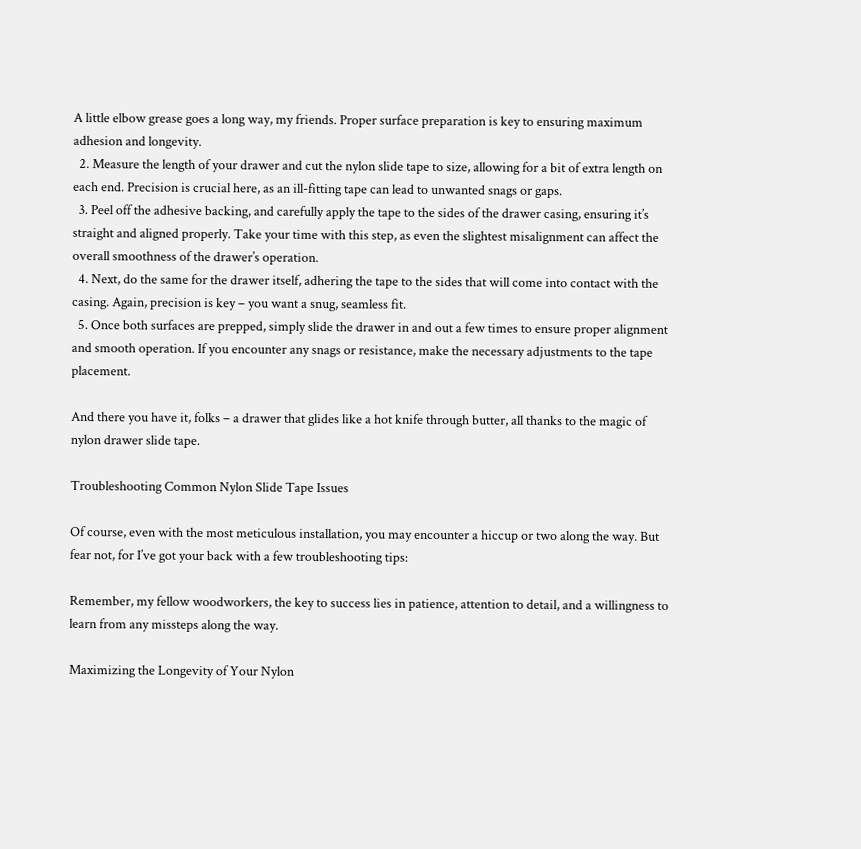A little elbow grease goes a long way, my friends. Proper surface preparation is key to ensuring maximum adhesion and longevity.
  2. Measure the length of your drawer and cut the nylon slide tape to size, allowing for a bit of extra length on each end. Precision is crucial here, as an ill-fitting tape can lead to unwanted snags or gaps.
  3. Peel off the adhesive backing, and carefully apply the tape to the sides of the drawer casing, ensuring it’s straight and aligned properly. Take your time with this step, as even the slightest misalignment can affect the overall smoothness of the drawer’s operation.
  4. Next, do the same for the drawer itself, adhering the tape to the sides that will come into contact with the casing. Again, precision is key – you want a snug, seamless fit.
  5. Once both surfaces are prepped, simply slide the drawer in and out a few times to ensure proper alignment and smooth operation. If you encounter any snags or resistance, make the necessary adjustments to the tape placement.

And there you have it, folks – a drawer that glides like a hot knife through butter, all thanks to the magic of nylon drawer slide tape.

Troubleshooting Common Nylon Slide Tape Issues

Of course, even with the most meticulous installation, you may encounter a hiccup or two along the way. But fear not, for I’ve got your back with a few troubleshooting tips:

Remember, my fellow woodworkers, the key to success lies in patience, attention to detail, and a willingness to learn from any missteps along the way.

Maximizing the Longevity of Your Nylon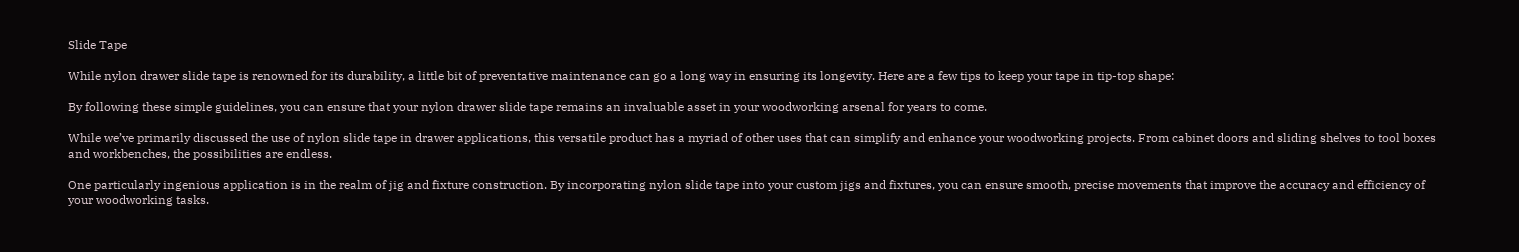Slide Tape

While nylon drawer slide tape is renowned for its durability, a little bit of preventative maintenance can go a long way in ensuring its longevity. Here are a few tips to keep your tape in tip-top shape:

By following these simple guidelines, you can ensure that your nylon drawer slide tape remains an invaluable asset in your woodworking arsenal for years to come.

While we’ve primarily discussed the use of nylon slide tape in drawer applications, this versatile product has a myriad of other uses that can simplify and enhance your woodworking projects. From cabinet doors and sliding shelves to tool boxes and workbenches, the possibilities are endless.

One particularly ingenious application is in the realm of jig and fixture construction. By incorporating nylon slide tape into your custom jigs and fixtures, you can ensure smooth, precise movements that improve the accuracy and efficiency of your woodworking tasks.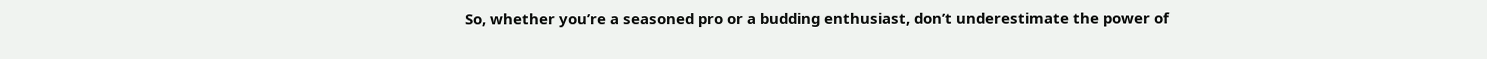So, whether you’re a seasoned pro or a budding enthusiast, don’t underestimate the power of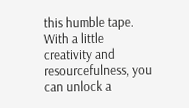this humble tape. With a little creativity and resourcefulness, you can unlock a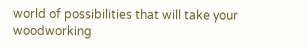world of possibilities that will take your woodworking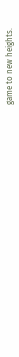game to new heights.